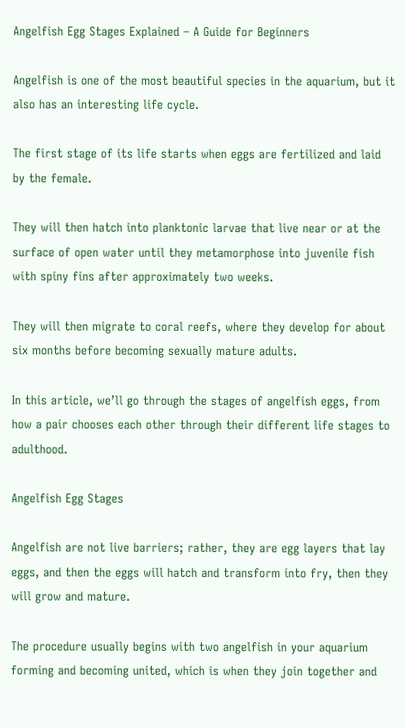Angelfish Egg Stages Explained – A Guide for Beginners

Angelfish is one of the most beautiful species in the aquarium, but it also has an interesting life cycle.

The first stage of its life starts when eggs are fertilized and laid by the female.

They will then hatch into planktonic larvae that live near or at the surface of open water until they metamorphose into juvenile fish with spiny fins after approximately two weeks.

They will then migrate to coral reefs, where they develop for about six months before becoming sexually mature adults.

In this article, we’ll go through the stages of angelfish eggs, from how a pair chooses each other through their different life stages to adulthood.

Angelfish Egg Stages

Angelfish are not live barriers; rather, they are egg layers that lay eggs, and then the eggs will hatch and transform into fry, then they will grow and mature.

The procedure usually begins with two angelfish in your aquarium forming and becoming united, which is when they join together and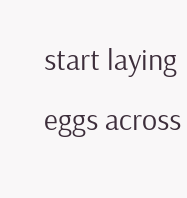start laying eggs across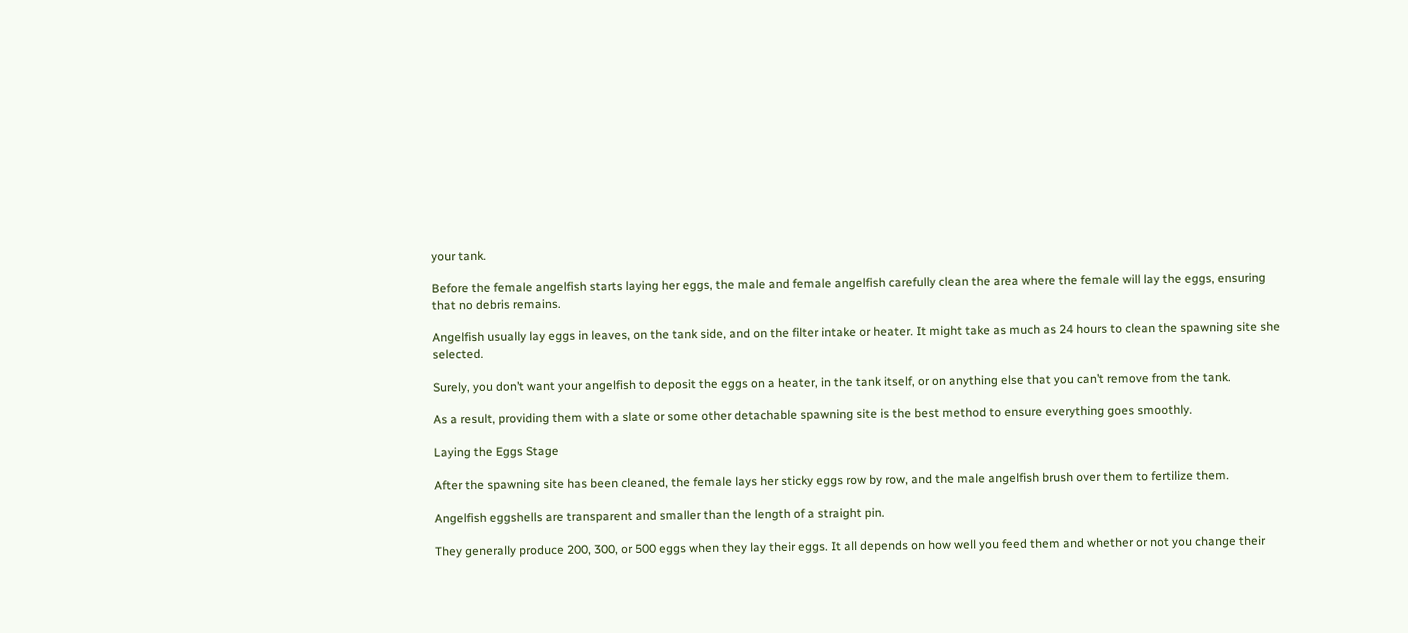your tank.

Before the female angelfish starts laying her eggs, the male and female angelfish carefully clean the area where the female will lay the eggs, ensuring that no debris remains.

Angelfish usually lay eggs in leaves, on the tank side, and on the filter intake or heater. It might take as much as 24 hours to clean the spawning site she selected.

Surely, you don’t want your angelfish to deposit the eggs on a heater, in the tank itself, or on anything else that you can’t remove from the tank.

As a result, providing them with a slate or some other detachable spawning site is the best method to ensure everything goes smoothly.

Laying the Eggs Stage

After the spawning site has been cleaned, the female lays her sticky eggs row by row, and the male angelfish brush over them to fertilize them.

Angelfish eggshells are transparent and smaller than the length of a straight pin.

They generally produce 200, 300, or 500 eggs when they lay their eggs. It all depends on how well you feed them and whether or not you change their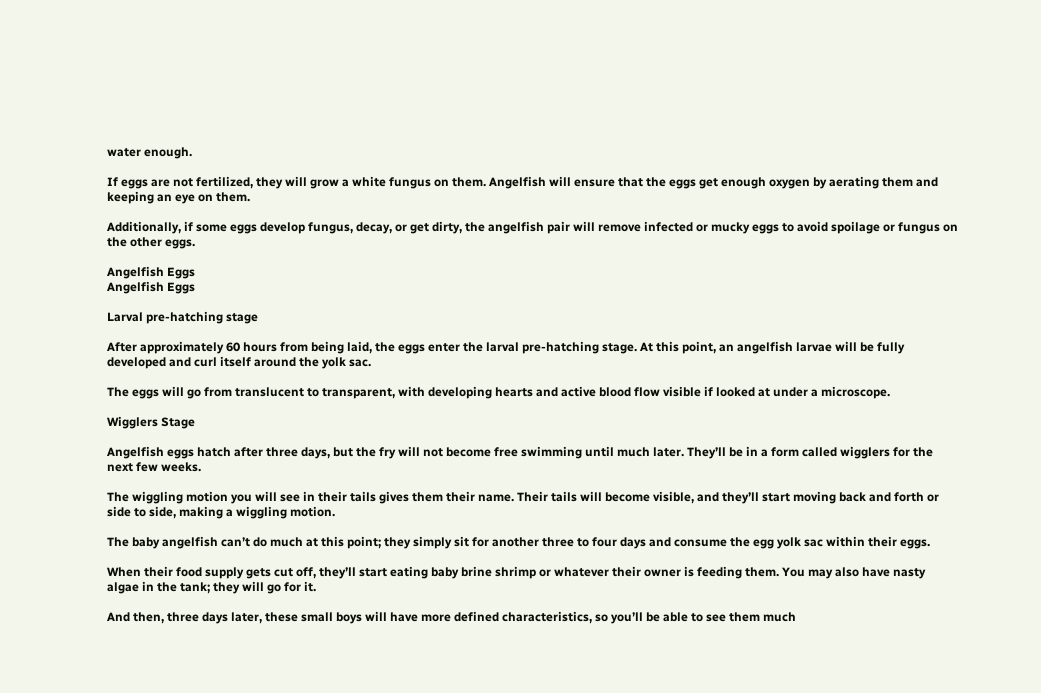water enough.

If eggs are not fertilized, they will grow a white fungus on them. Angelfish will ensure that the eggs get enough oxygen by aerating them and keeping an eye on them.

Additionally, if some eggs develop fungus, decay, or get dirty, the angelfish pair will remove infected or mucky eggs to avoid spoilage or fungus on the other eggs.

Angelfish Eggs
Angelfish Eggs

Larval pre-hatching stage

After approximately 60 hours from being laid, the eggs enter the larval pre-hatching stage. At this point, an angelfish larvae will be fully developed and curl itself around the yolk sac.

The eggs will go from translucent to transparent, with developing hearts and active blood flow visible if looked at under a microscope.

Wigglers Stage

Angelfish eggs hatch after three days, but the fry will not become free swimming until much later. They’ll be in a form called wigglers for the next few weeks.

The wiggling motion you will see in their tails gives them their name. Their tails will become visible, and they’ll start moving back and forth or side to side, making a wiggling motion.

The baby angelfish can’t do much at this point; they simply sit for another three to four days and consume the egg yolk sac within their eggs.

When their food supply gets cut off, they’ll start eating baby brine shrimp or whatever their owner is feeding them. You may also have nasty algae in the tank; they will go for it.

And then, three days later, these small boys will have more defined characteristics, so you’ll be able to see them much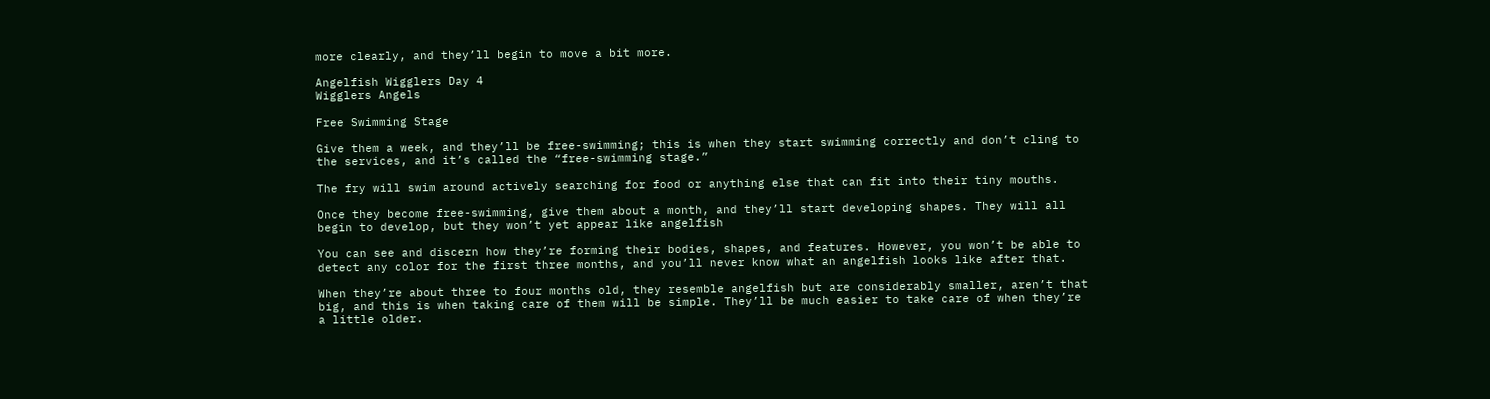more clearly, and they’ll begin to move a bit more.

Angelfish Wigglers Day 4
Wigglers Angels

Free Swimming Stage

Give them a week, and they’ll be free-swimming; this is when they start swimming correctly and don’t cling to the services, and it’s called the “free-swimming stage.”

The fry will swim around actively searching for food or anything else that can fit into their tiny mouths.

Once they become free-swimming, give them about a month, and they’ll start developing shapes. They will all begin to develop, but they won’t yet appear like angelfish

You can see and discern how they’re forming their bodies, shapes, and features. However, you won’t be able to detect any color for the first three months, and you’ll never know what an angelfish looks like after that.

When they’re about three to four months old, they resemble angelfish but are considerably smaller, aren’t that big, and this is when taking care of them will be simple. They’ll be much easier to take care of when they’re a little older.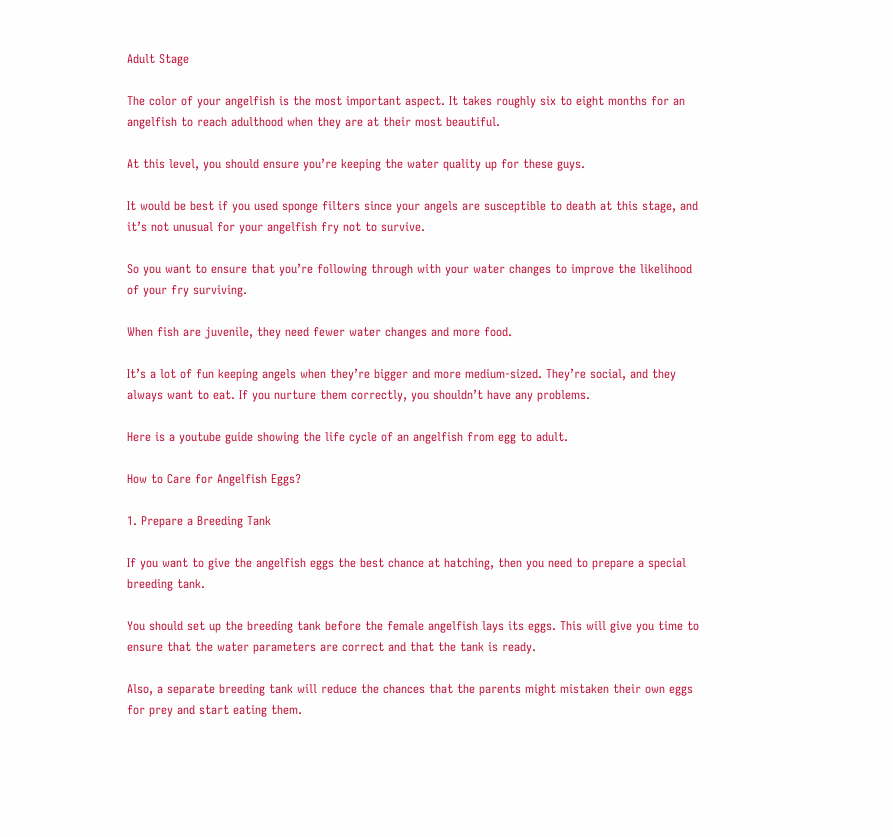Adult Stage

The color of your angelfish is the most important aspect. It takes roughly six to eight months for an angelfish to reach adulthood when they are at their most beautiful.

At this level, you should ensure you’re keeping the water quality up for these guys.

It would be best if you used sponge filters since your angels are susceptible to death at this stage, and it’s not unusual for your angelfish fry not to survive.

So you want to ensure that you’re following through with your water changes to improve the likelihood of your fry surviving.

When fish are juvenile, they need fewer water changes and more food.

It’s a lot of fun keeping angels when they’re bigger and more medium-sized. They’re social, and they always want to eat. If you nurture them correctly, you shouldn’t have any problems.

Here is a youtube guide showing the life cycle of an angelfish from egg to adult.

How to Care for Angelfish Eggs?

1. Prepare a Breeding Tank

If you want to give the angelfish eggs the best chance at hatching, then you need to prepare a special breeding tank.

You should set up the breeding tank before the female angelfish lays its eggs. This will give you time to ensure that the water parameters are correct and that the tank is ready.

Also, a separate breeding tank will reduce the chances that the parents might mistaken their own eggs for prey and start eating them.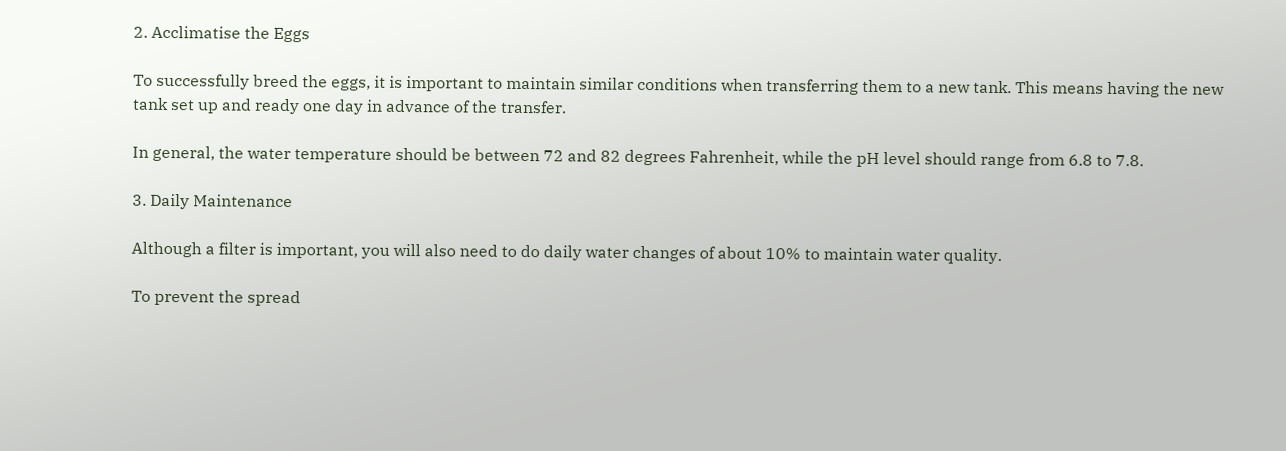2. Acclimatise the Eggs

To successfully breed the eggs, it is important to maintain similar conditions when transferring them to a new tank. This means having the new tank set up and ready one day in advance of the transfer.

In general, the water temperature should be between 72 and 82 degrees Fahrenheit, while the pH level should range from 6.8 to 7.8.

3. Daily Maintenance

Although a filter is important, you will also need to do daily water changes of about 10% to maintain water quality.

To prevent the spread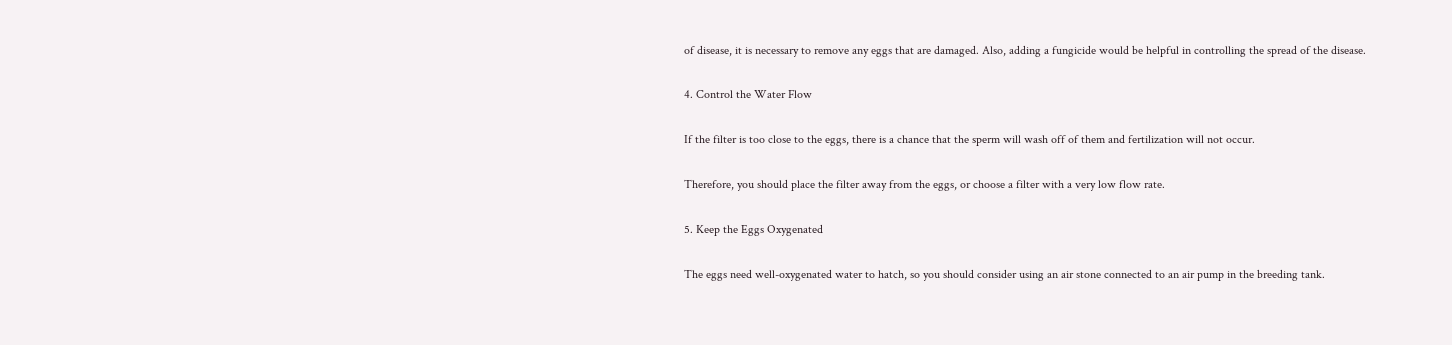of disease, it is necessary to remove any eggs that are damaged. Also, adding a fungicide would be helpful in controlling the spread of the disease.

4. Control the Water Flow

If the filter is too close to the eggs, there is a chance that the sperm will wash off of them and fertilization will not occur.

Therefore, you should place the filter away from the eggs, or choose a filter with a very low flow rate.

5. Keep the Eggs Oxygenated

The eggs need well-oxygenated water to hatch, so you should consider using an air stone connected to an air pump in the breeding tank.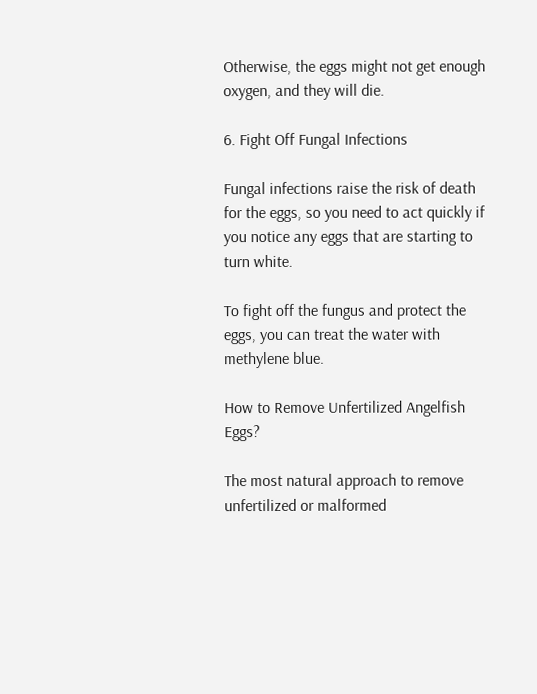Otherwise, the eggs might not get enough oxygen, and they will die.

6. Fight Off Fungal Infections

Fungal infections raise the risk of death for the eggs, so you need to act quickly if you notice any eggs that are starting to turn white.

To fight off the fungus and protect the eggs, you can treat the water with methylene blue.

How to Remove Unfertilized Angelfish Eggs?

The most natural approach to remove unfertilized or malformed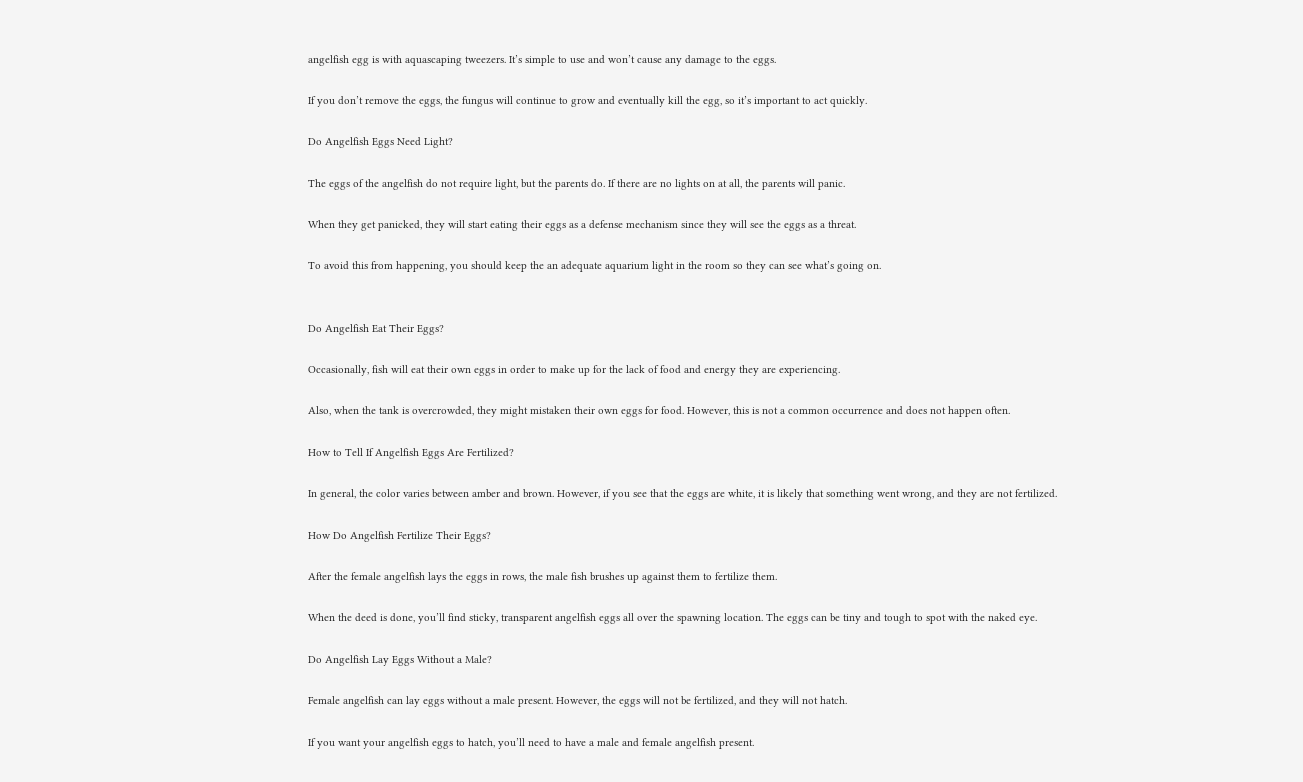angelfish egg is with aquascaping tweezers. It’s simple to use and won’t cause any damage to the eggs.

If you don’t remove the eggs, the fungus will continue to grow and eventually kill the egg, so it’s important to act quickly.

Do Angelfish Eggs Need Light?

The eggs of the angelfish do not require light, but the parents do. If there are no lights on at all, the parents will panic.

When they get panicked, they will start eating their eggs as a defense mechanism since they will see the eggs as a threat.

To avoid this from happening, you should keep the an adequate aquarium light in the room so they can see what’s going on.


Do Angelfish Eat Their Eggs?

Occasionally, fish will eat their own eggs in order to make up for the lack of food and energy they are experiencing.

Also, when the tank is overcrowded, they might mistaken their own eggs for food. However, this is not a common occurrence and does not happen often.

How to Tell If Angelfish Eggs Are Fertilized?

In general, the color varies between amber and brown. However, if you see that the eggs are white, it is likely that something went wrong, and they are not fertilized.

How Do Angelfish Fertilize Their Eggs?

After the female angelfish lays the eggs in rows, the male fish brushes up against them to fertilize them.

When the deed is done, you’ll find sticky, transparent angelfish eggs all over the spawning location. The eggs can be tiny and tough to spot with the naked eye.

Do Angelfish Lay Eggs Without a Male?

Female angelfish can lay eggs without a male present. However, the eggs will not be fertilized, and they will not hatch.

If you want your angelfish eggs to hatch, you’ll need to have a male and female angelfish present.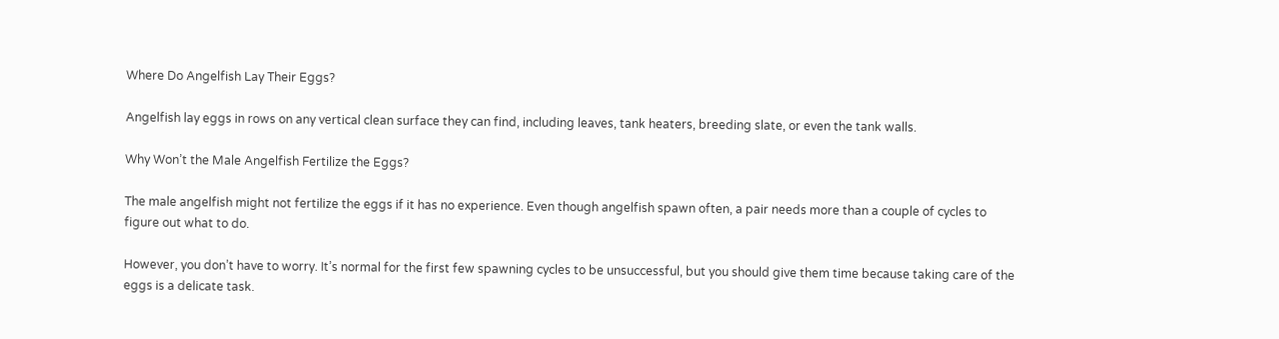Where Do Angelfish Lay Their Eggs?

Angelfish lay eggs in rows on any vertical clean surface they can find, including leaves, tank heaters, breeding slate, or even the tank walls.

Why Won’t the Male Angelfish Fertilize the Eggs?

The male angelfish might not fertilize the eggs if it has no experience. Even though angelfish spawn often, a pair needs more than a couple of cycles to figure out what to do.

However, you don’t have to worry. It’s normal for the first few spawning cycles to be unsuccessful, but you should give them time because taking care of the eggs is a delicate task.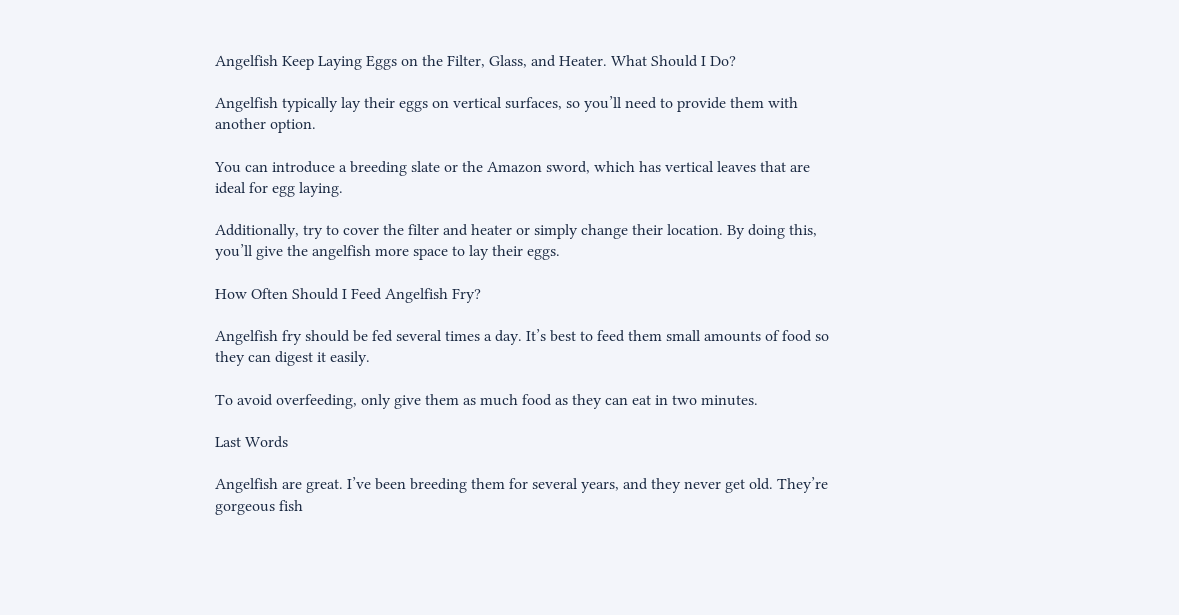Angelfish Keep Laying Eggs on the Filter, Glass, and Heater. What Should I Do?

Angelfish typically lay their eggs on vertical surfaces, so you’ll need to provide them with another option.

You can introduce a breeding slate or the Amazon sword, which has vertical leaves that are ideal for egg laying.

Additionally, try to cover the filter and heater or simply change their location. By doing this, you’ll give the angelfish more space to lay their eggs.

How Often Should I Feed Angelfish Fry?

Angelfish fry should be fed several times a day. It’s best to feed them small amounts of food so they can digest it easily.

To avoid overfeeding, only give them as much food as they can eat in two minutes.

Last Words

Angelfish are great. I’ve been breeding them for several years, and they never get old. They’re gorgeous fish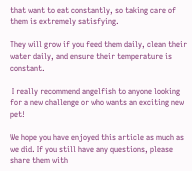that want to eat constantly, so taking care of them is extremely satisfying.

They will grow if you feed them daily, clean their water daily, and ensure their temperature is constant.

 I really recommend angelfish to anyone looking for a new challenge or who wants an exciting new pet!

We hope you have enjoyed this article as much as we did. If you still have any questions, please share them with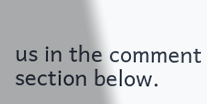us in the comment section below.